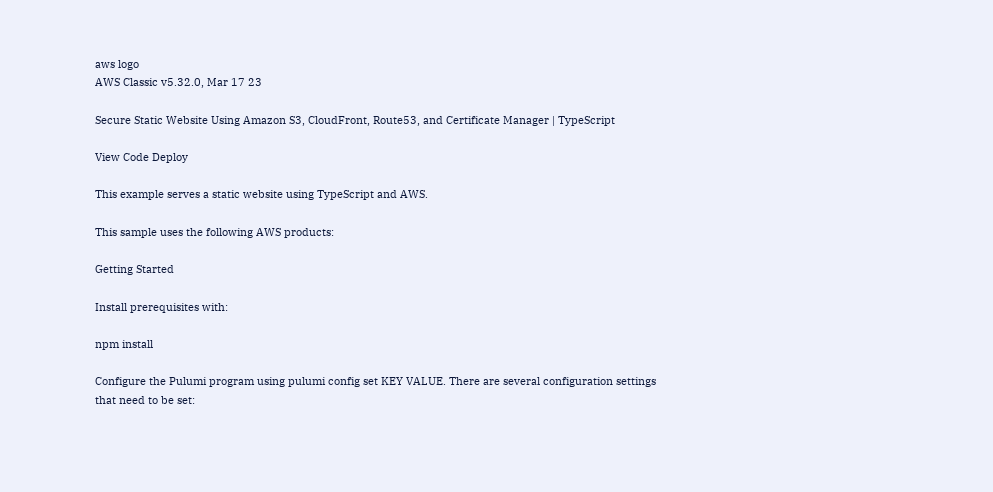aws logo
AWS Classic v5.32.0, Mar 17 23

Secure Static Website Using Amazon S3, CloudFront, Route53, and Certificate Manager | TypeScript

View Code Deploy

This example serves a static website using TypeScript and AWS.

This sample uses the following AWS products:

Getting Started

Install prerequisites with:

npm install

Configure the Pulumi program using pulumi config set KEY VALUE. There are several configuration settings that need to be set: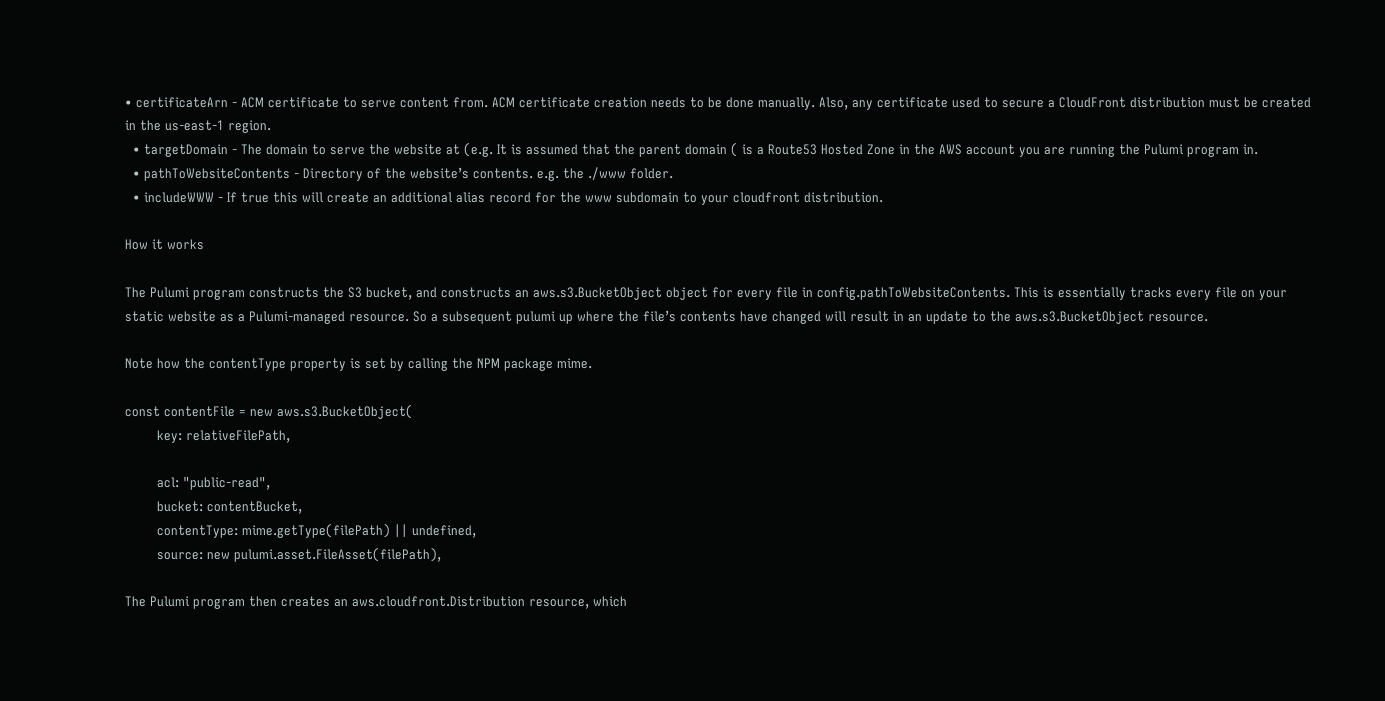• certificateArn - ACM certificate to serve content from. ACM certificate creation needs to be done manually. Also, any certificate used to secure a CloudFront distribution must be created in the us-east-1 region.
  • targetDomain - The domain to serve the website at (e.g. It is assumed that the parent domain ( is a Route53 Hosted Zone in the AWS account you are running the Pulumi program in.
  • pathToWebsiteContents - Directory of the website’s contents. e.g. the ./www folder.
  • includeWWW - If true this will create an additional alias record for the www subdomain to your cloudfront distribution.

How it works

The Pulumi program constructs the S3 bucket, and constructs an aws.s3.BucketObject object for every file in config.pathToWebsiteContents. This is essentially tracks every file on your static website as a Pulumi-managed resource. So a subsequent pulumi up where the file’s contents have changed will result in an update to the aws.s3.BucketObject resource.

Note how the contentType property is set by calling the NPM package mime.

const contentFile = new aws.s3.BucketObject(
        key: relativeFilePath,

        acl: "public-read",
        bucket: contentBucket,
        contentType: mime.getType(filePath) || undefined,
        source: new pulumi.asset.FileAsset(filePath),

The Pulumi program then creates an aws.cloudfront.Distribution resource, which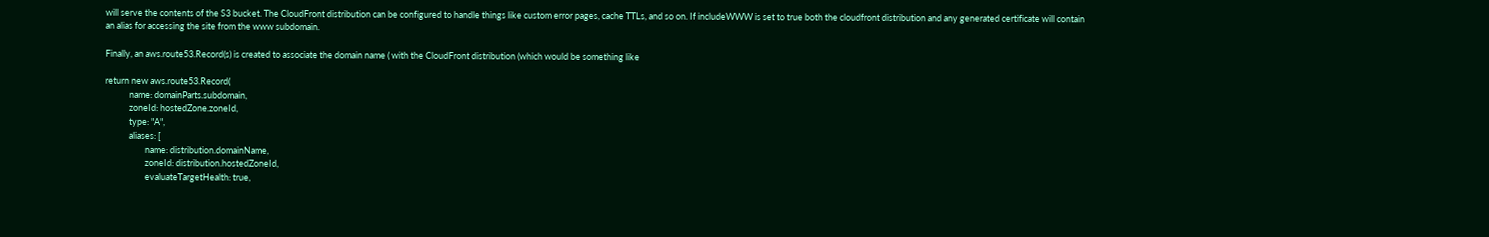will serve the contents of the S3 bucket. The CloudFront distribution can be configured to handle things like custom error pages, cache TTLs, and so on. If includeWWW is set to true both the cloudfront distribution and any generated certificate will contain an alias for accessing the site from the www subdomain.

Finally, an aws.route53.Record(s) is created to associate the domain name ( with the CloudFront distribution (which would be something like

return new aws.route53.Record(
            name: domainParts.subdomain,
            zoneId: hostedZone.zoneId,
            type: "A",
            aliases: [
                    name: distribution.domainName,
                    zoneId: distribution.hostedZoneId,
                    evaluateTargetHealth: true,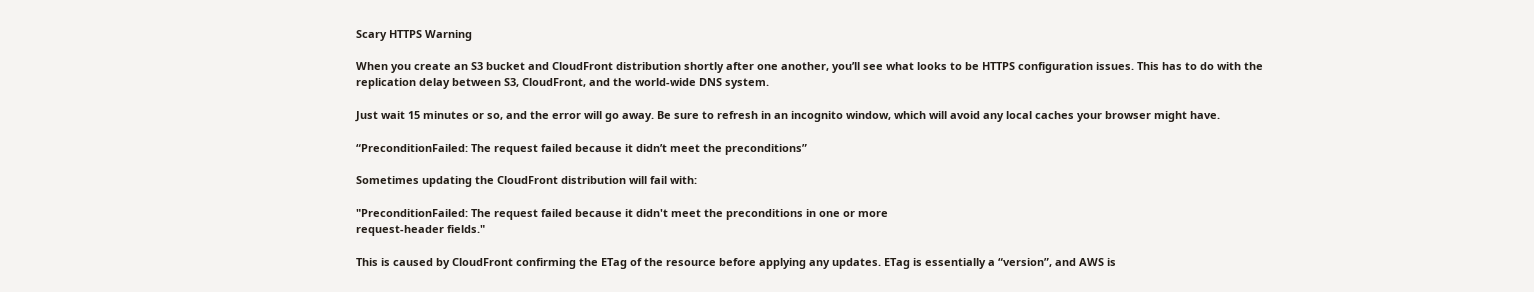Scary HTTPS Warning

When you create an S3 bucket and CloudFront distribution shortly after one another, you’ll see what looks to be HTTPS configuration issues. This has to do with the replication delay between S3, CloudFront, and the world-wide DNS system.

Just wait 15 minutes or so, and the error will go away. Be sure to refresh in an incognito window, which will avoid any local caches your browser might have.

“PreconditionFailed: The request failed because it didn’t meet the preconditions”

Sometimes updating the CloudFront distribution will fail with:

"PreconditionFailed: The request failed because it didn't meet the preconditions in one or more
request-header fields."

This is caused by CloudFront confirming the ETag of the resource before applying any updates. ETag is essentially a “version”, and AWS is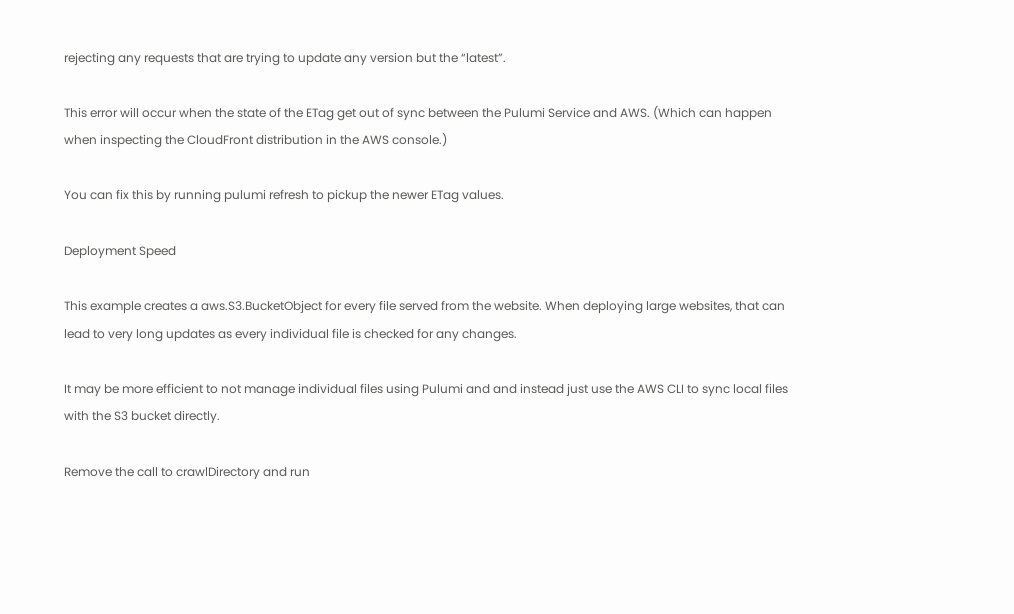rejecting any requests that are trying to update any version but the “latest”.

This error will occur when the state of the ETag get out of sync between the Pulumi Service and AWS. (Which can happen when inspecting the CloudFront distribution in the AWS console.)

You can fix this by running pulumi refresh to pickup the newer ETag values.

Deployment Speed

This example creates a aws.S3.BucketObject for every file served from the website. When deploying large websites, that can lead to very long updates as every individual file is checked for any changes.

It may be more efficient to not manage individual files using Pulumi and and instead just use the AWS CLI to sync local files with the S3 bucket directly.

Remove the call to crawlDirectory and run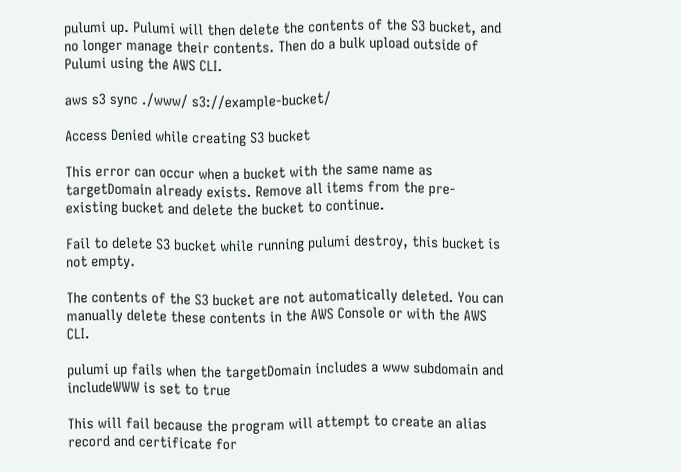pulumi up. Pulumi will then delete the contents of the S3 bucket, and no longer manage their contents. Then do a bulk upload outside of Pulumi using the AWS CLI.

aws s3 sync ./www/ s3://example-bucket/

Access Denied while creating S3 bucket

This error can occur when a bucket with the same name as targetDomain already exists. Remove all items from the pre-existing bucket and delete the bucket to continue.

Fail to delete S3 bucket while running pulumi destroy, this bucket is not empty.

The contents of the S3 bucket are not automatically deleted. You can manually delete these contents in the AWS Console or with the AWS CLI.

pulumi up fails when the targetDomain includes a www subdomain and includeWWW is set to true

This will fail because the program will attempt to create an alias record and certificate for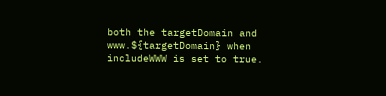both the targetDomain and www.${targetDomain} when includeWWW is set to true.